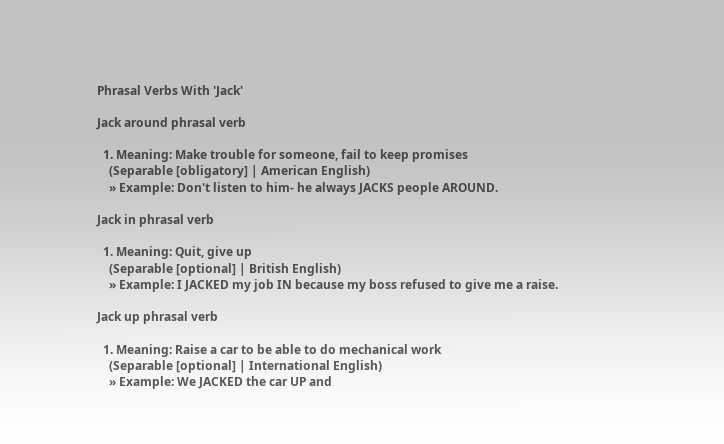Phrasal Verbs With 'Jack'

Jack around phrasal verb

  1. Meaning: Make trouble for someone, fail to keep promises
    (Separable [obligatory] | American English)
    » Example: Don't listen to him- he always JACKS people AROUND.

Jack in phrasal verb

  1. Meaning: Quit, give up
    (Separable [optional] | British English)
    » Example: I JACKED my job IN because my boss refused to give me a raise.

Jack up phrasal verb

  1. Meaning: Raise a car to be able to do mechanical work
    (Separable [optional] | International English)
    » Example: We JACKED the car UP and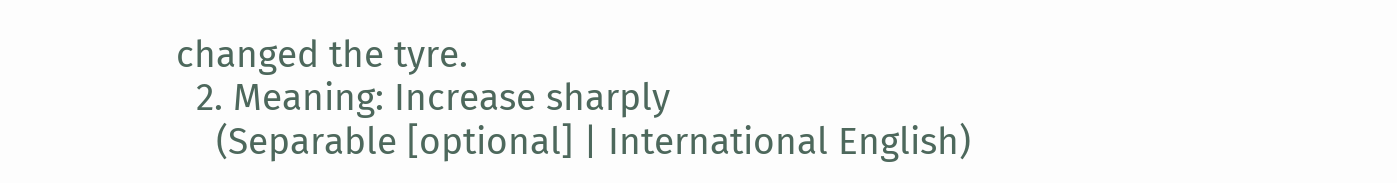changed the tyre.
  2. Meaning: Increase sharply
    (Separable [optional] | International English)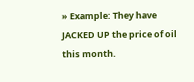» Example: They have JACKED UP the price of oil this month.